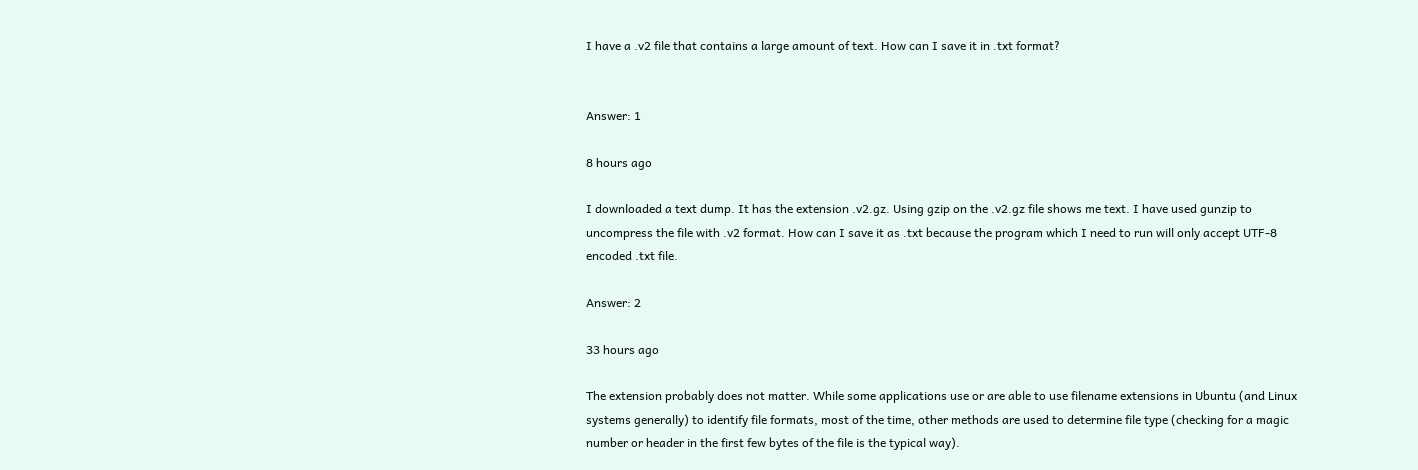I have a .v2 file that contains a large amount of text. How can I save it in .txt format?


Answer: 1

8 hours ago

I downloaded a text dump. It has the extension .v2.gz. Using gzip on the .v2.gz file shows me text. I have used gunzip to uncompress the file with .v2 format. How can I save it as .txt because the program which I need to run will only accept UTF-8 encoded .txt file.

Answer: 2

33 hours ago

The extension probably does not matter. While some applications use or are able to use filename extensions in Ubuntu (and Linux systems generally) to identify file formats, most of the time, other methods are used to determine file type (checking for a magic number or header in the first few bytes of the file is the typical way).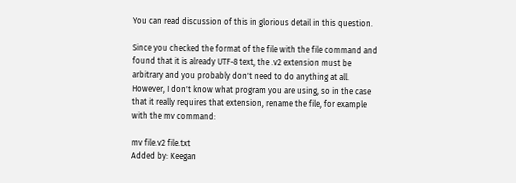You can read discussion of this in glorious detail in this question.

Since you checked the format of the file with the file command and found that it is already UTF-8 text, the .v2 extension must be arbitrary and you probably don't need to do anything at all. However, I don't know what program you are using, so in the case that it really requires that extension, rename the file, for example with the mv command:

mv file.v2 file.txt
Added by: Keegan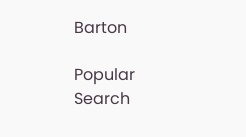Barton

Popular Search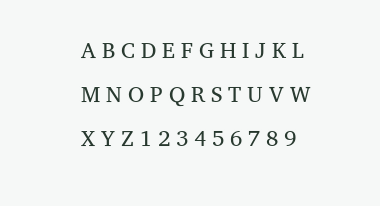A B C D E F G H I J K L M N O P Q R S T U V W X Y Z 1 2 3 4 5 6 7 8 9